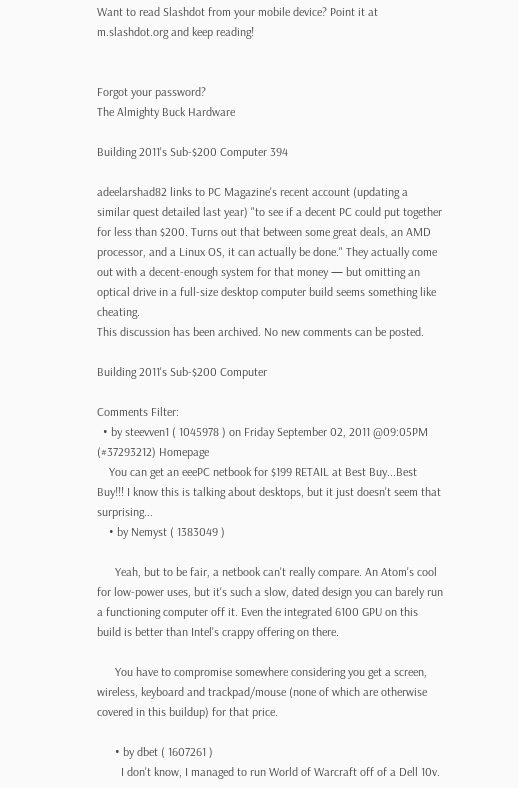Want to read Slashdot from your mobile device? Point it at m.slashdot.org and keep reading!


Forgot your password?
The Almighty Buck Hardware

Building 2011's Sub-$200 Computer 394

adeelarshad82 links to PC Magazine's recent account (updating a similar quest detailed last year) "to see if a decent PC could put together for less than $200. Turns out that between some great deals, an AMD processor, and a Linux OS, it can actually be done." They actually come out with a decent-enough system for that money — but omitting an optical drive in a full-size desktop computer build seems something like cheating.
This discussion has been archived. No new comments can be posted.

Building 2011's Sub-$200 Computer

Comments Filter:
  • by steevven1 ( 1045978 ) on Friday September 02, 2011 @09:05PM (#37293212) Homepage
    You can get an eeePC netbook for $199 RETAIL at Best Buy...Best Buy!!! I know this is talking about desktops, but it just doesn't seem that surprising...
    • by Nemyst ( 1383049 )

      Yeah, but to be fair, a netbook can't really compare. An Atom's cool for low-power uses, but it's such a slow, dated design you can barely run a functioning computer off it. Even the integrated 6100 GPU on this build is better than Intel's crappy offering on there.

      You have to compromise somewhere considering you get a screen, wireless, keyboard and trackpad/mouse (none of which are otherwise covered in this buildup) for that price.

      • by dbet ( 1607261 )
        I don't know, I managed to run World of Warcraft off of a Dell 10v.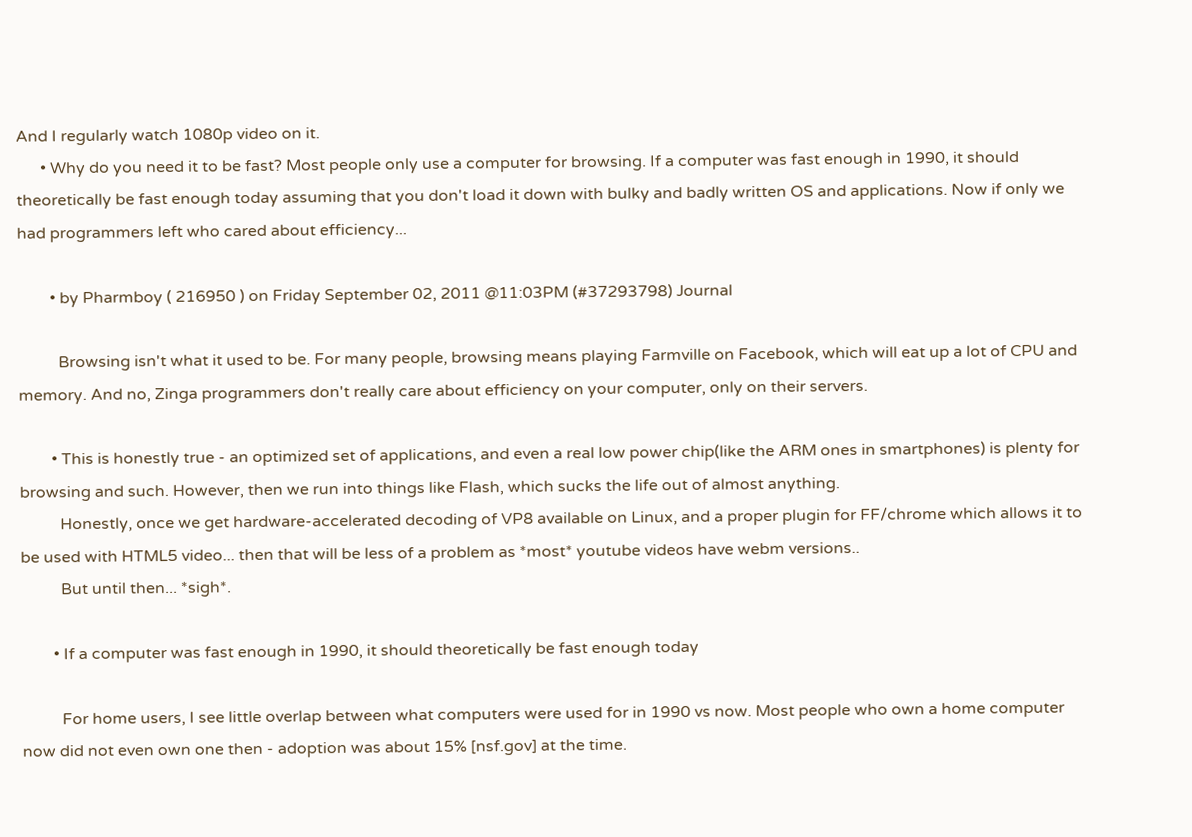And I regularly watch 1080p video on it.
      • Why do you need it to be fast? Most people only use a computer for browsing. If a computer was fast enough in 1990, it should theoretically be fast enough today assuming that you don't load it down with bulky and badly written OS and applications. Now if only we had programmers left who cared about efficiency...

        • by Pharmboy ( 216950 ) on Friday September 02, 2011 @11:03PM (#37293798) Journal

          Browsing isn't what it used to be. For many people, browsing means playing Farmville on Facebook, which will eat up a lot of CPU and memory. And no, Zinga programmers don't really care about efficiency on your computer, only on their servers.

        • This is honestly true - an optimized set of applications, and even a real low power chip(like the ARM ones in smartphones) is plenty for browsing and such. However, then we run into things like Flash, which sucks the life out of almost anything.
          Honestly, once we get hardware-accelerated decoding of VP8 available on Linux, and a proper plugin for FF/chrome which allows it to be used with HTML5 video... then that will be less of a problem as *most* youtube videos have webm versions..
          But until then... *sigh*.

        • If a computer was fast enough in 1990, it should theoretically be fast enough today

          For home users, I see little overlap between what computers were used for in 1990 vs now. Most people who own a home computer now did not even own one then - adoption was about 15% [nsf.gov] at the time.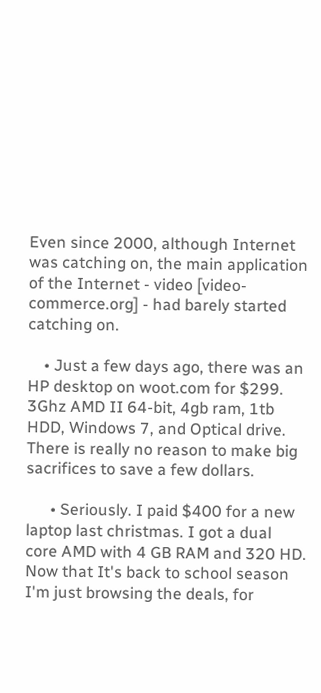Even since 2000, although Internet was catching on, the main application of the Internet - video [video-commerce.org] - had barely started catching on.

    • Just a few days ago, there was an HP desktop on woot.com for $299. 3Ghz AMD II 64-bit, 4gb ram, 1tb HDD, Windows 7, and Optical drive. There is really no reason to make big sacrifices to save a few dollars.

      • Seriously. I paid $400 for a new laptop last christmas. I got a dual core AMD with 4 GB RAM and 320 HD. Now that It's back to school season I'm just browsing the deals, for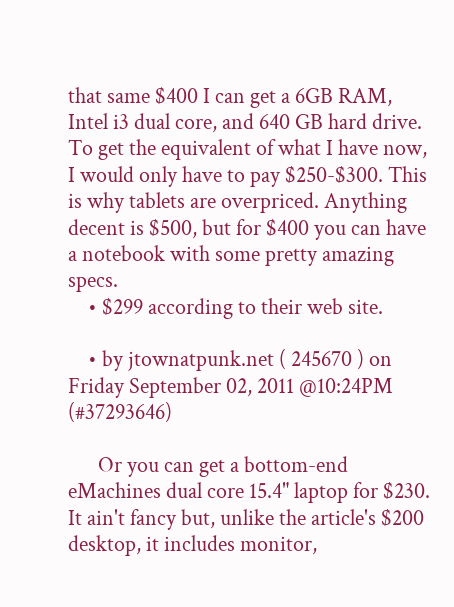that same $400 I can get a 6GB RAM, Intel i3 dual core, and 640 GB hard drive. To get the equivalent of what I have now, I would only have to pay $250-$300. This is why tablets are overpriced. Anything decent is $500, but for $400 you can have a notebook with some pretty amazing specs.
    • $299 according to their web site.

    • by jtownatpunk.net ( 245670 ) on Friday September 02, 2011 @10:24PM (#37293646)

      Or you can get a bottom-end eMachines dual core 15.4" laptop for $230. It ain't fancy but, unlike the article's $200 desktop, it includes monitor,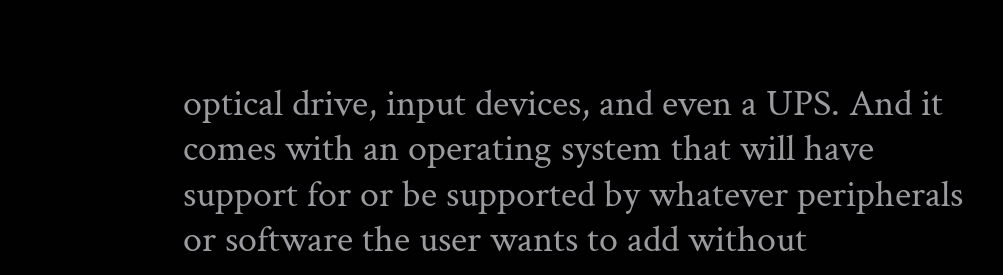optical drive, input devices, and even a UPS. And it comes with an operating system that will have support for or be supported by whatever peripherals or software the user wants to add without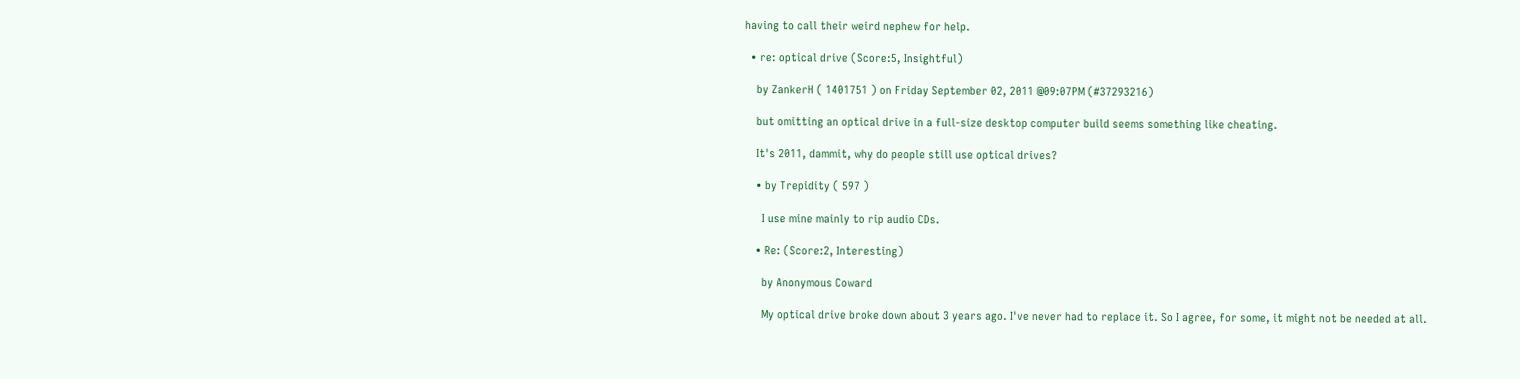having to call their weird nephew for help.

  • re: optical drive (Score:5, Insightful)

    by ZankerH ( 1401751 ) on Friday September 02, 2011 @09:07PM (#37293216)

    but omitting an optical drive in a full-size desktop computer build seems something like cheating.

    It's 2011, dammit, why do people still use optical drives?

    • by Trepidity ( 597 )

      I use mine mainly to rip audio CDs.

    • Re: (Score:2, Interesting)

      by Anonymous Coward

      My optical drive broke down about 3 years ago. I've never had to replace it. So I agree, for some, it might not be needed at all.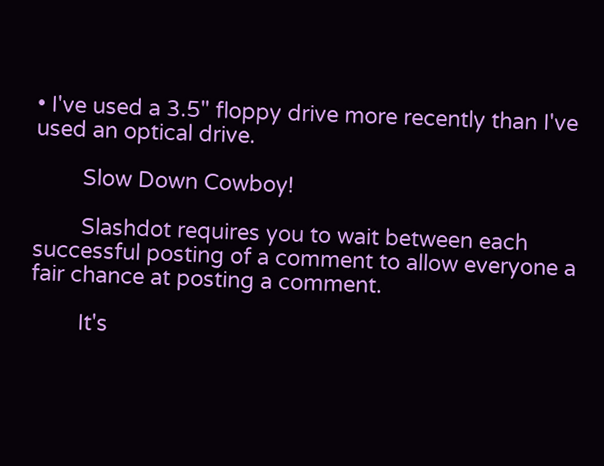• I've used a 3.5" floppy drive more recently than I've used an optical drive.

        Slow Down Cowboy!

        Slashdot requires you to wait between each successful posting of a comment to allow everyone a fair chance at posting a comment.

        It's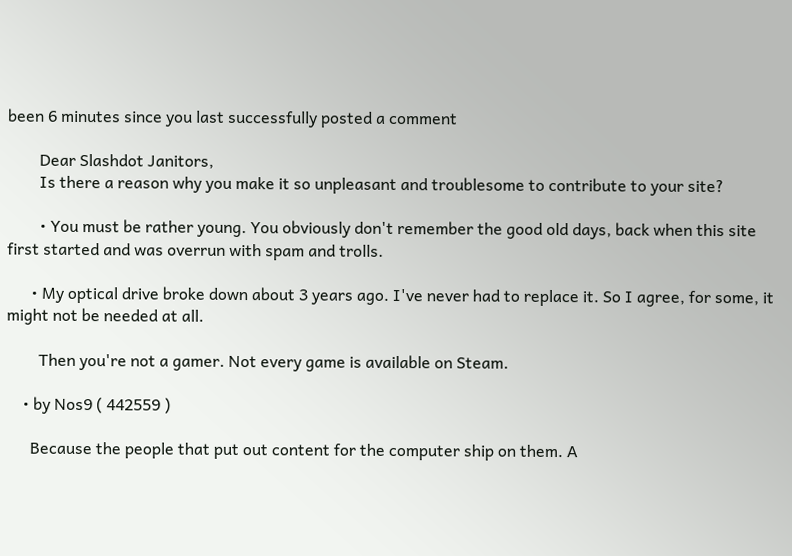been 6 minutes since you last successfully posted a comment

        Dear Slashdot Janitors,
        Is there a reason why you make it so unpleasant and troublesome to contribute to your site?

        • You must be rather young. You obviously don't remember the good old days, back when this site first started and was overrun with spam and trolls.

      • My optical drive broke down about 3 years ago. I've never had to replace it. So I agree, for some, it might not be needed at all.

        Then you're not a gamer. Not every game is available on Steam.

    • by Nos9 ( 442559 )

      Because the people that put out content for the computer ship on them. A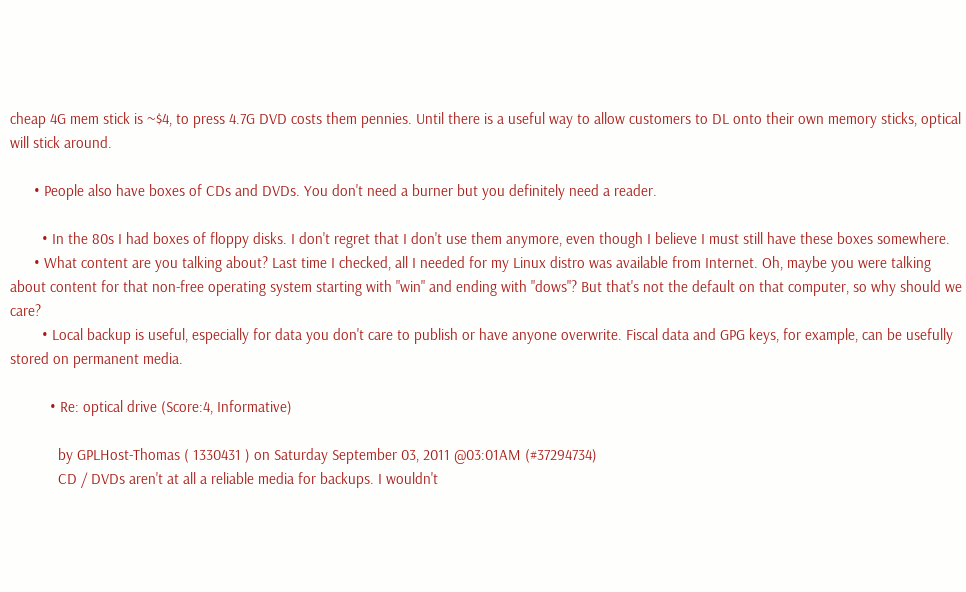cheap 4G mem stick is ~$4, to press 4.7G DVD costs them pennies. Until there is a useful way to allow customers to DL onto their own memory sticks, optical will stick around.

      • People also have boxes of CDs and DVDs. You don't need a burner but you definitely need a reader.

        • In the 80s I had boxes of floppy disks. I don't regret that I don't use them anymore, even though I believe I must still have these boxes somewhere.
      • What content are you talking about? Last time I checked, all I needed for my Linux distro was available from Internet. Oh, maybe you were talking about content for that non-free operating system starting with "win" and ending with "dows"? But that's not the default on that computer, so why should we care?
        • Local backup is useful, especially for data you don't care to publish or have anyone overwrite. Fiscal data and GPG keys, for example, can be usefully stored on permanent media.

          • Re: optical drive (Score:4, Informative)

            by GPLHost-Thomas ( 1330431 ) on Saturday September 03, 2011 @03:01AM (#37294734)
            CD / DVDs aren't at all a reliable media for backups. I wouldn't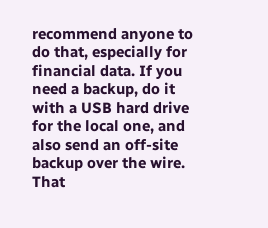recommend anyone to do that, especially for financial data. If you need a backup, do it with a USB hard drive for the local one, and also send an off-site backup over the wire. That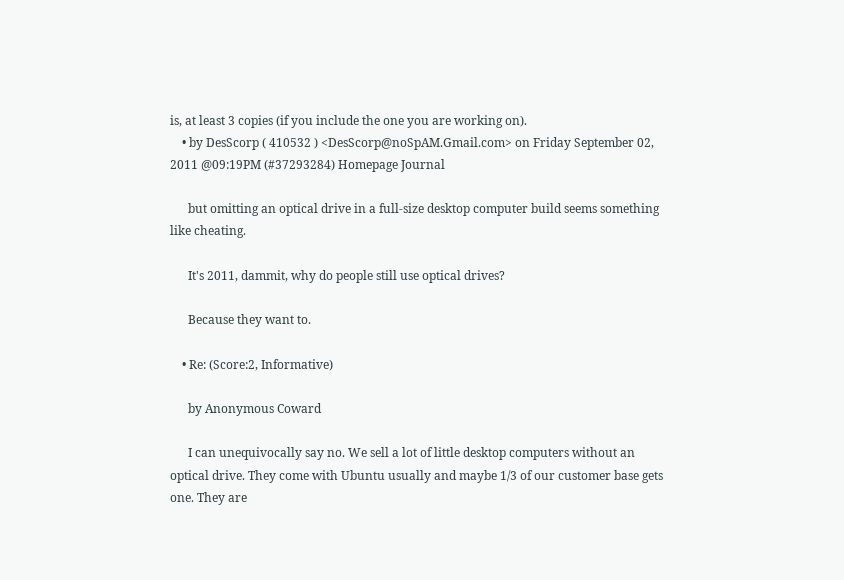is, at least 3 copies (if you include the one you are working on).
    • by DesScorp ( 410532 ) <DesScorp@noSpAM.Gmail.com> on Friday September 02, 2011 @09:19PM (#37293284) Homepage Journal

      but omitting an optical drive in a full-size desktop computer build seems something like cheating.

      It's 2011, dammit, why do people still use optical drives?

      Because they want to.

    • Re: (Score:2, Informative)

      by Anonymous Coward

      I can unequivocally say no. We sell a lot of little desktop computers without an optical drive. They come with Ubuntu usually and maybe 1/3 of our customer base gets one. They are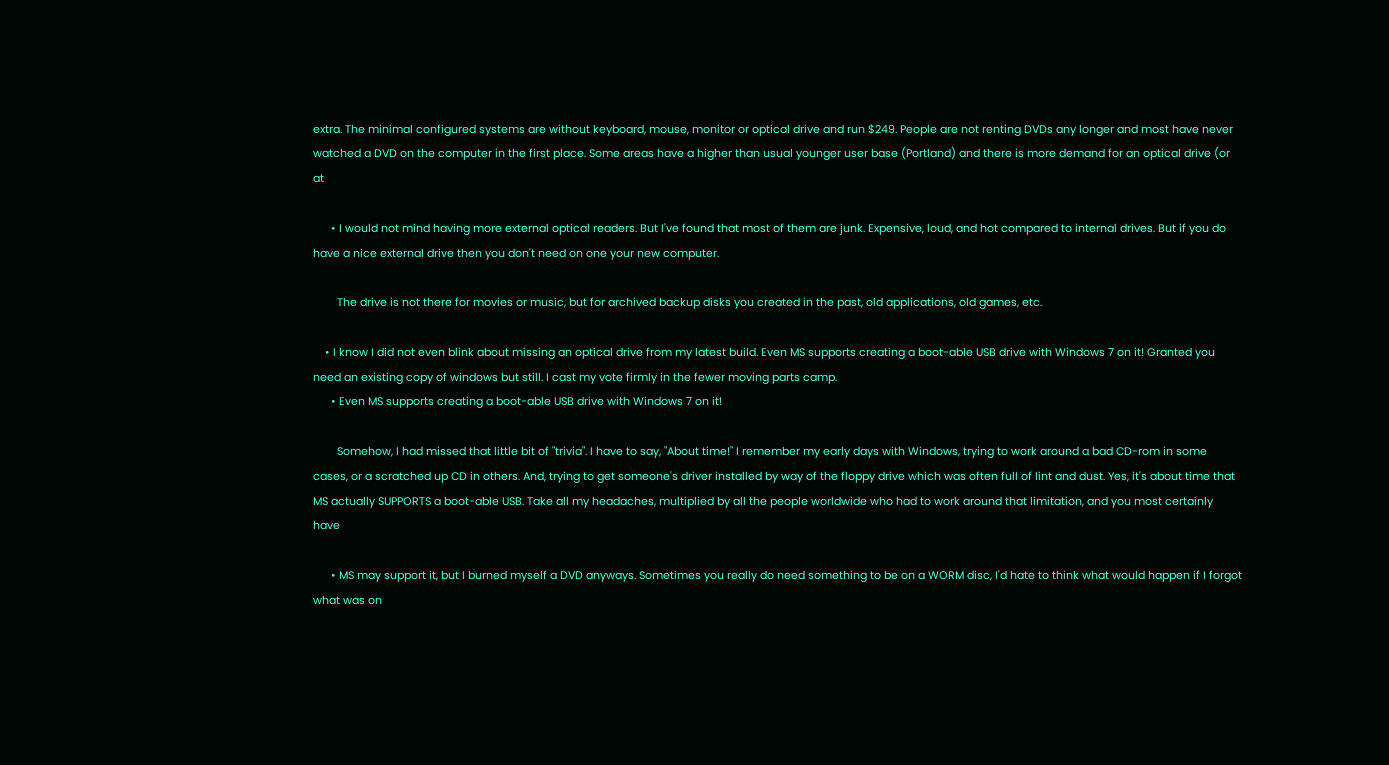extra. The minimal configured systems are without keyboard, mouse, monitor or optical drive and run $249. People are not renting DVDs any longer and most have never watched a DVD on the computer in the first place. Some areas have a higher than usual younger user base (Portland) and there is more demand for an optical drive (or at

      • I would not mind having more external optical readers. But I've found that most of them are junk. Expensive, loud, and hot compared to internal drives. But if you do have a nice external drive then you don't need on one your new computer.

        The drive is not there for movies or music, but for archived backup disks you created in the past, old applications, old games, etc.

    • I know I did not even blink about missing an optical drive from my latest build. Even MS supports creating a boot-able USB drive with Windows 7 on it! Granted you need an existing copy of windows but still. I cast my vote firmly in the fewer moving parts camp.
      • Even MS supports creating a boot-able USB drive with Windows 7 on it!

        Somehow, I had missed that little bit of "trivia". I have to say, "About time!" I remember my early days with Windows, trying to work around a bad CD-rom in some cases, or a scratched up CD in others. And, trying to get someone's driver installed by way of the floppy drive which was often full of lint and dust. Yes, it's about time that MS actually SUPPORTS a boot-able USB. Take all my headaches, multiplied by all the people worldwide who had to work around that limitation, and you most certainly have

      • MS may support it, but I burned myself a DVD anyways. Sometimes you really do need something to be on a WORM disc, I'd hate to think what would happen if I forgot what was on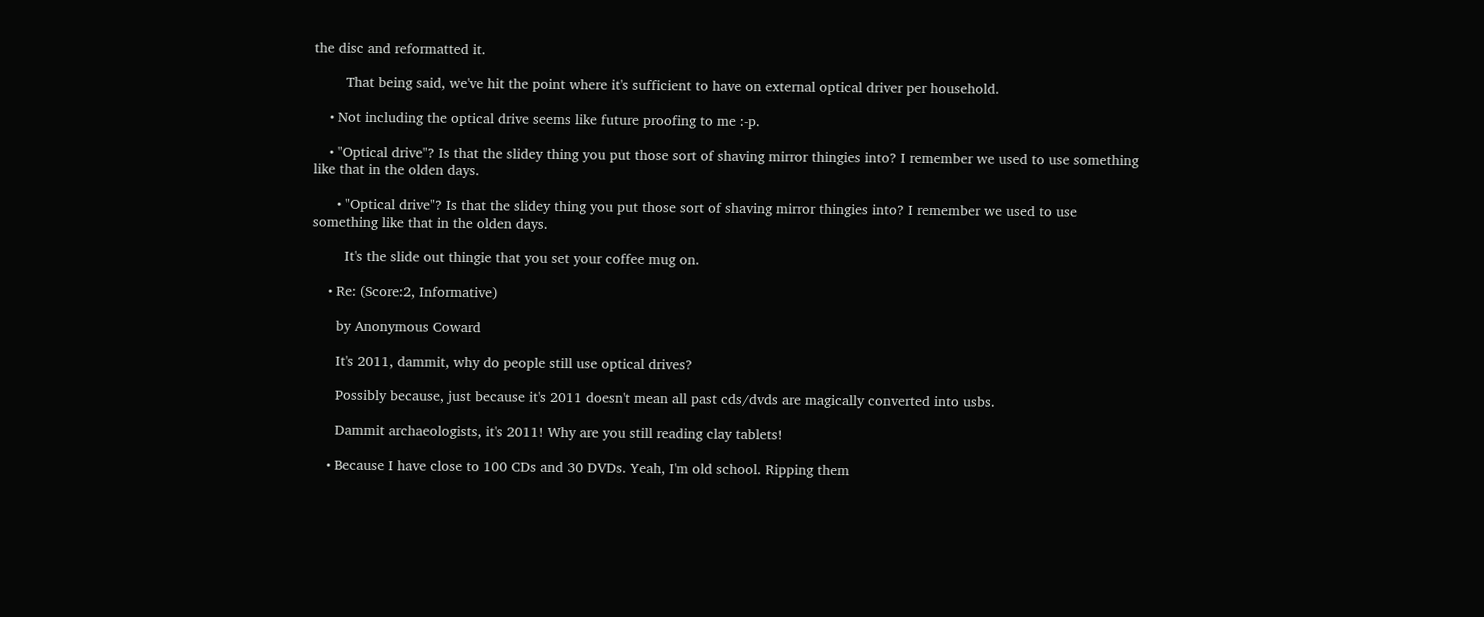the disc and reformatted it.

        That being said, we've hit the point where it's sufficient to have on external optical driver per household.

    • Not including the optical drive seems like future proofing to me :-p.

    • "Optical drive"? Is that the slidey thing you put those sort of shaving mirror thingies into? I remember we used to use something like that in the olden days.

      • "Optical drive"? Is that the slidey thing you put those sort of shaving mirror thingies into? I remember we used to use something like that in the olden days.

        It's the slide out thingie that you set your coffee mug on.

    • Re: (Score:2, Informative)

      by Anonymous Coward

      It's 2011, dammit, why do people still use optical drives?

      Possibly because, just because it's 2011 doesn't mean all past cds/dvds are magically converted into usbs.

      Dammit archaeologists, it's 2011! Why are you still reading clay tablets!

    • Because I have close to 100 CDs and 30 DVDs. Yeah, I'm old school. Ripping them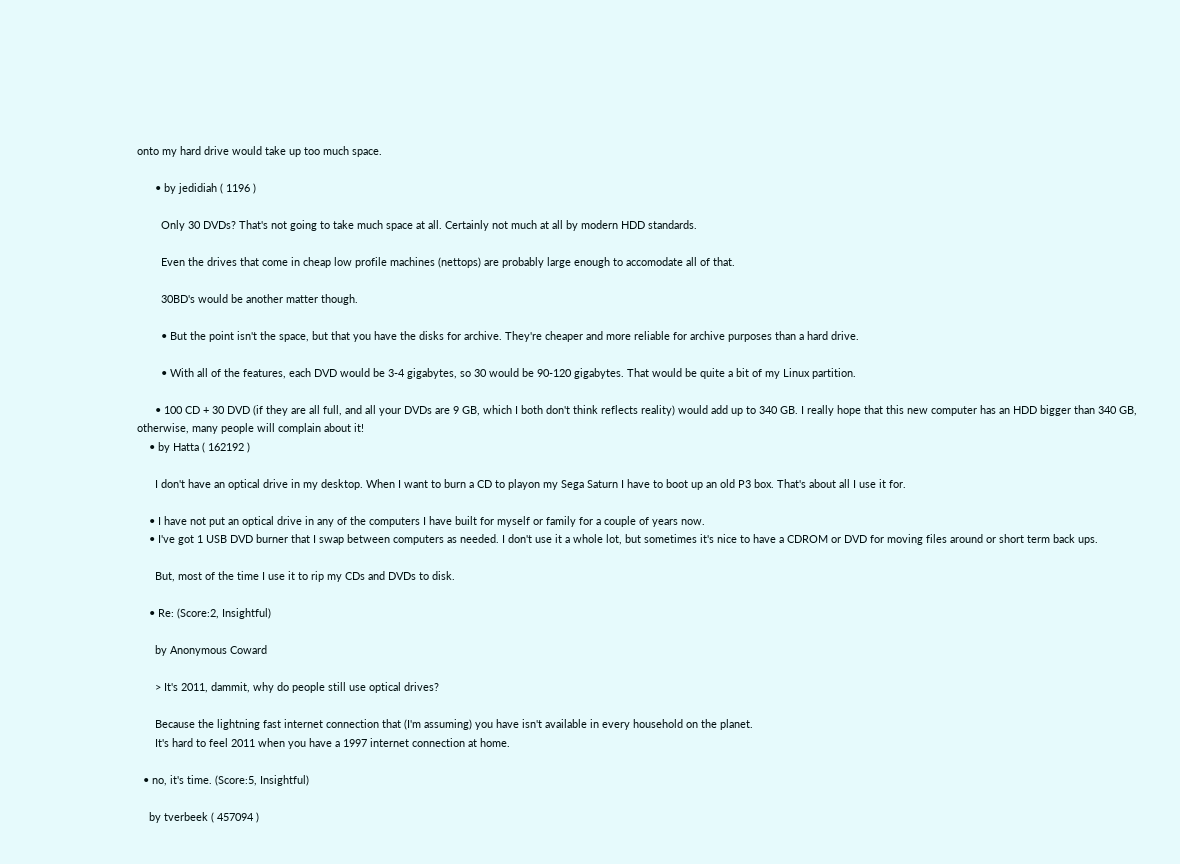onto my hard drive would take up too much space.

      • by jedidiah ( 1196 )

        Only 30 DVDs? That's not going to take much space at all. Certainly not much at all by modern HDD standards.

        Even the drives that come in cheap low profile machines (nettops) are probably large enough to accomodate all of that.

        30BD's would be another matter though.

        • But the point isn't the space, but that you have the disks for archive. They're cheaper and more reliable for archive purposes than a hard drive.

        • With all of the features, each DVD would be 3-4 gigabytes, so 30 would be 90-120 gigabytes. That would be quite a bit of my Linux partition.

      • 100 CD + 30 DVD (if they are all full, and all your DVDs are 9 GB, which I both don't think reflects reality) would add up to 340 GB. I really hope that this new computer has an HDD bigger than 340 GB, otherwise, many people will complain about it!
    • by Hatta ( 162192 )

      I don't have an optical drive in my desktop. When I want to burn a CD to playon my Sega Saturn I have to boot up an old P3 box. That's about all I use it for.

    • I have not put an optical drive in any of the computers I have built for myself or family for a couple of years now.
    • I've got 1 USB DVD burner that I swap between computers as needed. I don't use it a whole lot, but sometimes it's nice to have a CDROM or DVD for moving files around or short term back ups.

      But, most of the time I use it to rip my CDs and DVDs to disk.

    • Re: (Score:2, Insightful)

      by Anonymous Coward

      > It's 2011, dammit, why do people still use optical drives?

      Because the lightning fast internet connection that (I'm assuming) you have isn't available in every household on the planet.
      It's hard to feel 2011 when you have a 1997 internet connection at home.

  • no, it's time. (Score:5, Insightful)

    by tverbeek ( 457094 )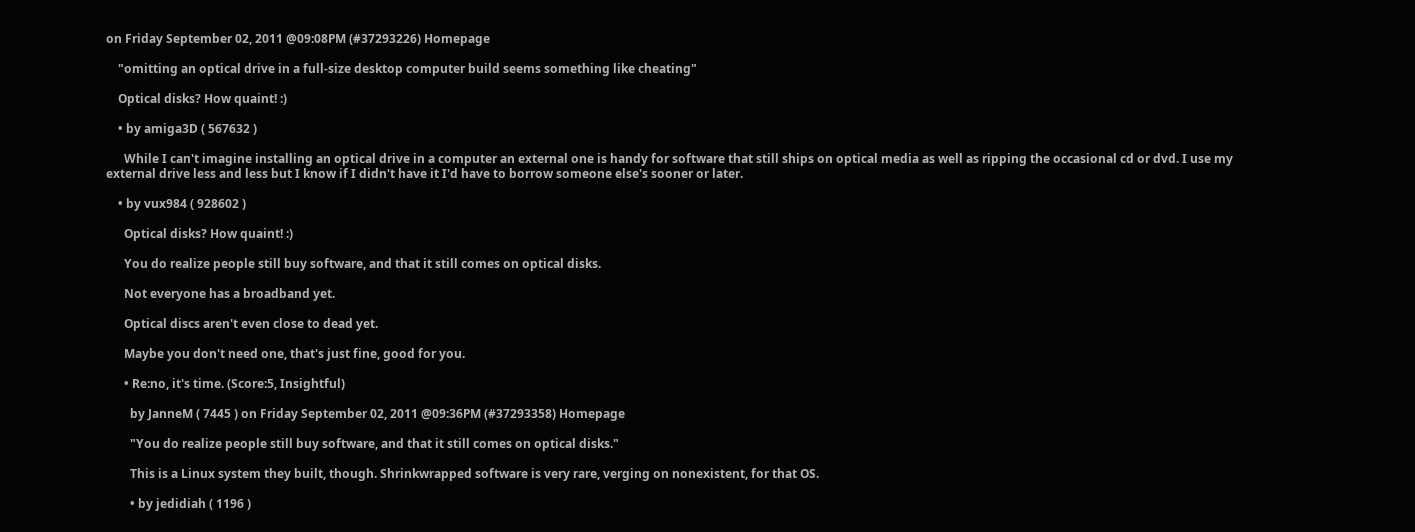on Friday September 02, 2011 @09:08PM (#37293226) Homepage

    "omitting an optical drive in a full-size desktop computer build seems something like cheating"

    Optical disks? How quaint! :)

    • by amiga3D ( 567632 )

      While I can't imagine installing an optical drive in a computer an external one is handy for software that still ships on optical media as well as ripping the occasional cd or dvd. I use my external drive less and less but I know if I didn't have it I'd have to borrow someone else's sooner or later.

    • by vux984 ( 928602 )

      Optical disks? How quaint! :)

      You do realize people still buy software, and that it still comes on optical disks.

      Not everyone has a broadband yet.

      Optical discs aren't even close to dead yet.

      Maybe you don't need one, that's just fine, good for you.

      • Re:no, it's time. (Score:5, Insightful)

        by JanneM ( 7445 ) on Friday September 02, 2011 @09:36PM (#37293358) Homepage

        "You do realize people still buy software, and that it still comes on optical disks."

        This is a Linux system they built, though. Shrinkwrapped software is very rare, verging on nonexistent, for that OS.

        • by jedidiah ( 1196 )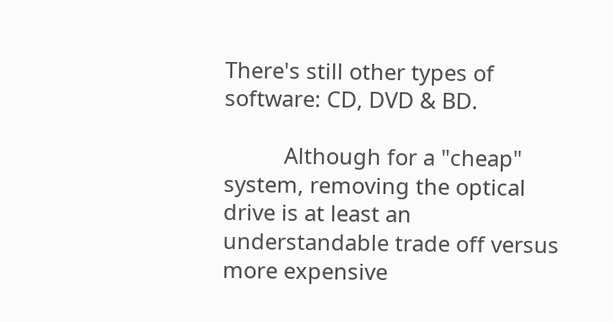There's still other types of software: CD, DVD & BD.

          Although for a "cheap" system, removing the optical drive is at least an understandable trade off versus more expensive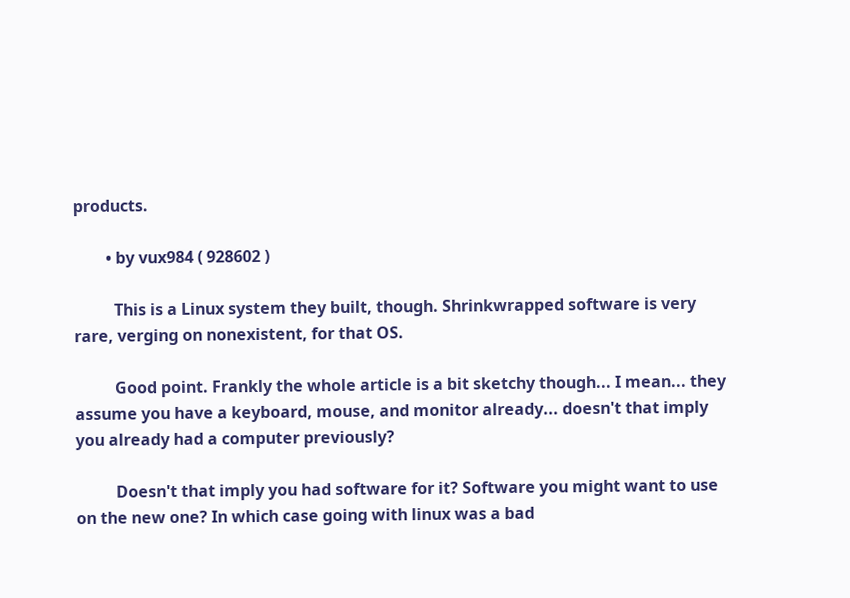products.

        • by vux984 ( 928602 )

          This is a Linux system they built, though. Shrinkwrapped software is very rare, verging on nonexistent, for that OS.

          Good point. Frankly the whole article is a bit sketchy though... I mean... they assume you have a keyboard, mouse, and monitor already... doesn't that imply you already had a computer previously?

          Doesn't that imply you had software for it? Software you might want to use on the new one? In which case going with linux was a bad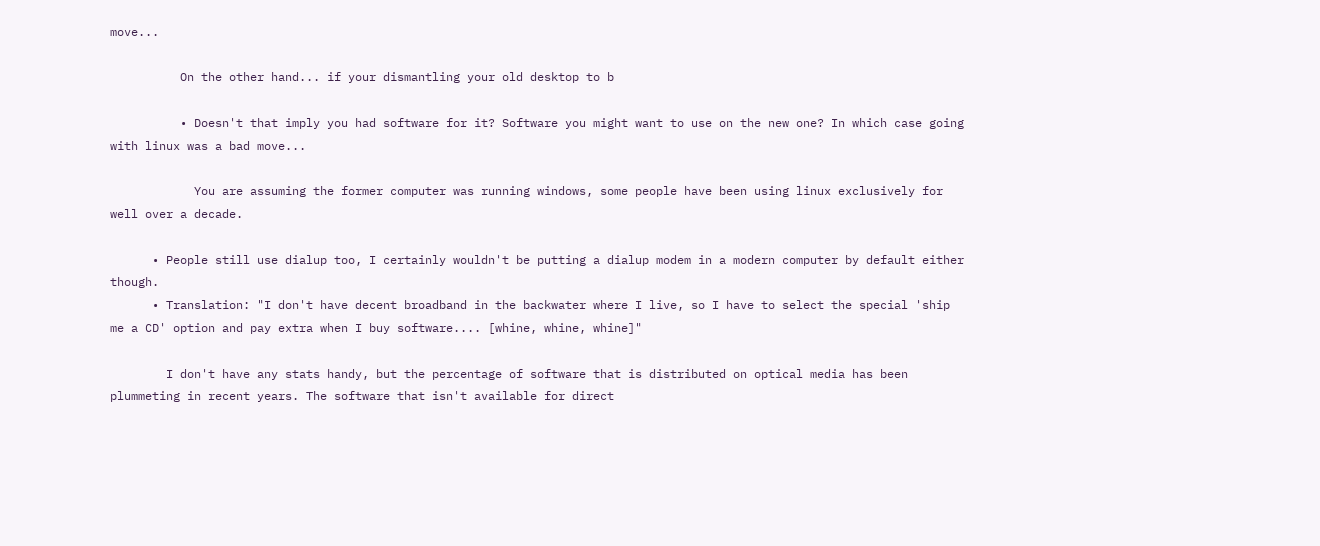move...

          On the other hand... if your dismantling your old desktop to b

          • Doesn't that imply you had software for it? Software you might want to use on the new one? In which case going with linux was a bad move...

            You are assuming the former computer was running windows, some people have been using linux exclusively for well over a decade.

      • People still use dialup too, I certainly wouldn't be putting a dialup modem in a modern computer by default either though.
      • Translation: "I don't have decent broadband in the backwater where I live, so I have to select the special 'ship me a CD' option and pay extra when I buy software.... [whine, whine, whine]"

        I don't have any stats handy, but the percentage of software that is distributed on optical media has been plummeting in recent years. The software that isn't available for direct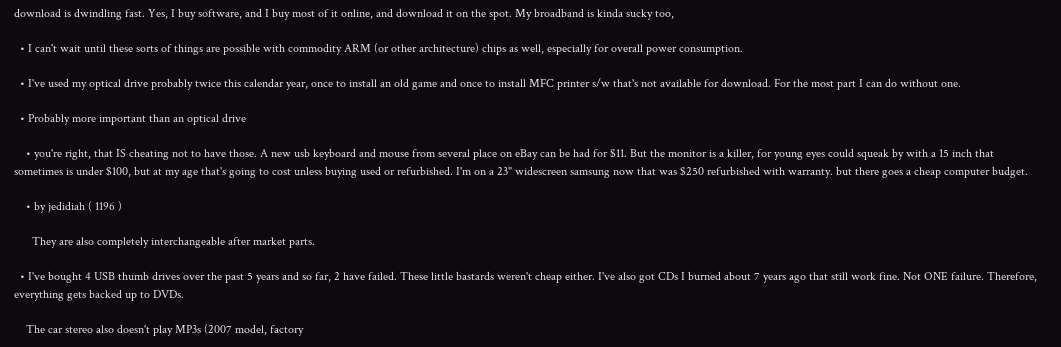download is dwindling fast. Yes, I buy software, and I buy most of it online, and download it on the spot. My broadband is kinda sucky too,

  • I can't wait until these sorts of things are possible with commodity ARM (or other architecture) chips as well, especially for overall power consumption.

  • I've used my optical drive probably twice this calendar year, once to install an old game and once to install MFC printer s/w that's not available for download. For the most part I can do without one.

  • Probably more important than an optical drive

    • you're right, that IS cheating not to have those. A new usb keyboard and mouse from several place on eBay can be had for $11. But the monitor is a killer, for young eyes could squeak by with a 15 inch that sometimes is under $100, but at my age that's going to cost unless buying used or refurbished. I'm on a 23" widescreen samsung now that was $250 refurbished with warranty. but there goes a cheap computer budget.

    • by jedidiah ( 1196 )

      They are also completely interchangeable after market parts.

  • I've bought 4 USB thumb drives over the past 5 years and so far, 2 have failed. These little bastards weren't cheap either. I've also got CDs I burned about 7 years ago that still work fine. Not ONE failure. Therefore, everything gets backed up to DVDs.

    The car stereo also doesn't play MP3s (2007 model, factory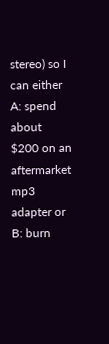stereo) so I can either A: spend about $200 on an aftermarket mp3 adapter or B: burn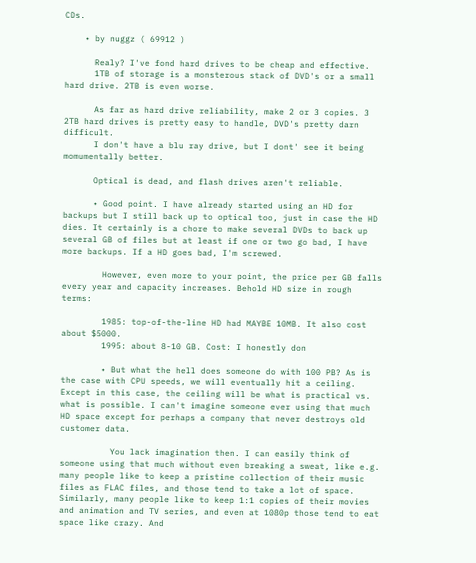CDs.

    • by nuggz ( 69912 )

      Realy? I've fond hard drives to be cheap and effective.
      1TB of storage is a monsterous stack of DVD's or a small hard drive. 2TB is even worse.

      As far as hard drive reliability, make 2 or 3 copies. 3 2TB hard drives is pretty easy to handle, DVD's pretty darn difficult.
      I don't have a blu ray drive, but I dont' see it being momumentally better.

      Optical is dead, and flash drives aren't reliable.

      • Good point. I have already started using an HD for backups but I still back up to optical too, just in case the HD dies. It certainly is a chore to make several DVDs to back up several GB of files but at least if one or two go bad, I have more backups. If a HD goes bad, I'm screwed.

        However, even more to your point, the price per GB falls every year and capacity increases. Behold HD size in rough terms:

        1985: top-of-the-line HD had MAYBE 10MB. It also cost about $5000.
        1995: about 8-10 GB. Cost: I honestly don

        • But what the hell does someone do with 100 PB? As is the case with CPU speeds, we will eventually hit a ceiling. Except in this case, the ceiling will be what is practical vs. what is possible. I can't imagine someone ever using that much HD space except for perhaps a company that never destroys old customer data.

          You lack imagination then. I can easily think of someone using that much without even breaking a sweat, like e.g. many people like to keep a pristine collection of their music files as FLAC files, and those tend to take a lot of space. Similarly, many people like to keep 1:1 copies of their movies and animation and TV series, and even at 1080p those tend to eat space like crazy. And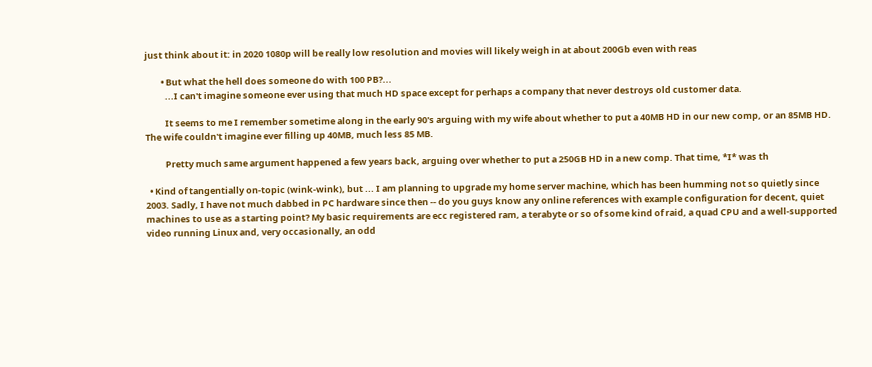just think about it: in 2020 1080p will be really low resolution and movies will likely weigh in at about 200Gb even with reas

        • But what the hell does someone do with 100 PB?...
          ...I can't imagine someone ever using that much HD space except for perhaps a company that never destroys old customer data.

          It seems to me I remember sometime along in the early 90's arguing with my wife about whether to put a 40MB HD in our new comp, or an 85MB HD. The wife couldn't imagine ever filling up 40MB, much less 85 MB.

          Pretty much same argument happened a few years back, arguing over whether to put a 250GB HD in a new comp. That time, *I* was th

  • Kind of tangentially on-topic (wink-wink), but ... I am planning to upgrade my home server machine, which has been humming not so quietly since 2003. Sadly, I have not much dabbed in PC hardware since then -- do you guys know any online references with example configuration for decent, quiet machines to use as a starting point? My basic requirements are ecc registered ram, a terabyte or so of some kind of raid, a quad CPU and a well-supported video running Linux and, very occasionally, an odd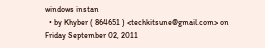windows instan
  • by Khyber ( 864651 ) <techkitsune@gmail.com> on Friday September 02, 2011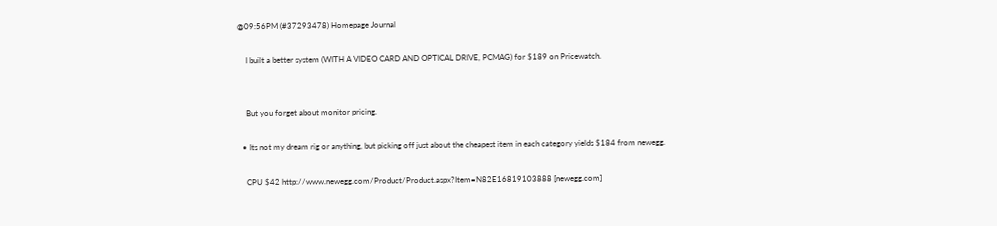@09:56PM (#37293478) Homepage Journal

    I built a better system (WITH A VIDEO CARD AND OPTICAL DRIVE, PCMAG) for $189 on Pricewatch.


    But you forget about monitor pricing.

  • Its not my dream rig or anything, but picking off just about the cheapest item in each category yields $184 from newegg.

    CPU $42 http://www.newegg.com/Product/Product.aspx?Item=N82E16819103888 [newegg.com]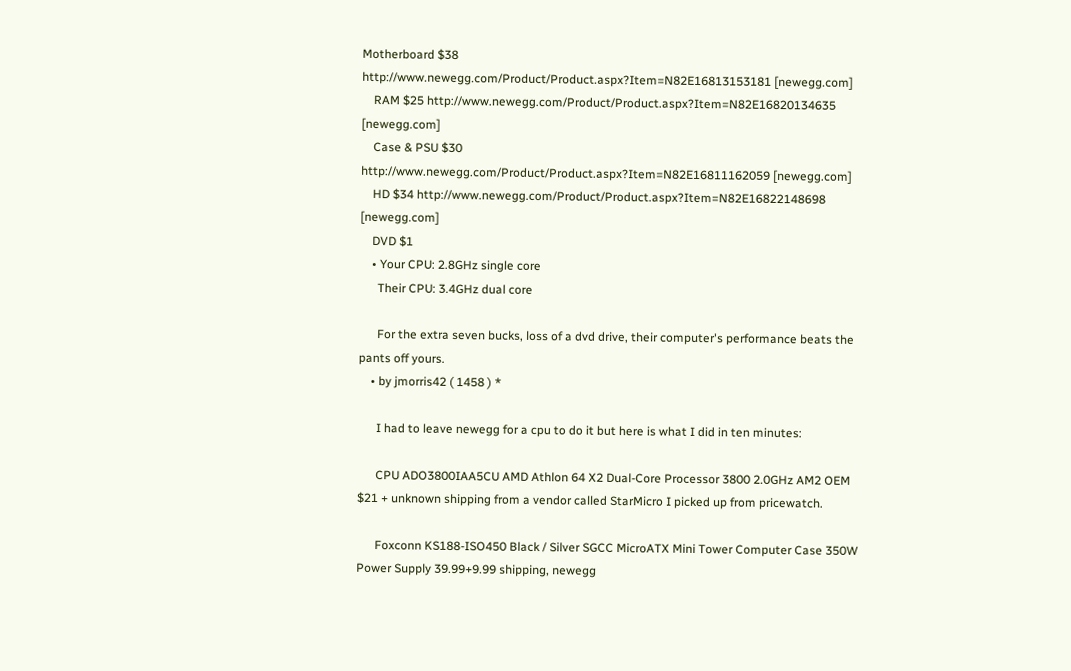Motherboard $38 http://www.newegg.com/Product/Product.aspx?Item=N82E16813153181 [newegg.com]
    RAM $25 http://www.newegg.com/Product/Product.aspx?Item=N82E16820134635 [newegg.com]
    Case & PSU $30 http://www.newegg.com/Product/Product.aspx?Item=N82E16811162059 [newegg.com]
    HD $34 http://www.newegg.com/Product/Product.aspx?Item=N82E16822148698 [newegg.com]
    DVD $1
    • Your CPU: 2.8GHz single core
      Their CPU: 3.4GHz dual core

      For the extra seven bucks, loss of a dvd drive, their computer's performance beats the pants off yours.
    • by jmorris42 ( 1458 ) *

      I had to leave newegg for a cpu to do it but here is what I did in ten minutes:

      CPU ADO3800IAA5CU AMD Athlon 64 X2 Dual-Core Processor 3800 2.0GHz AM2 OEM $21 + unknown shipping from a vendor called StarMicro I picked up from pricewatch.

      Foxconn KS188-ISO450 Black / Silver SGCC MicroATX Mini Tower Computer Case 350W Power Supply 39.99+9.99 shipping, newegg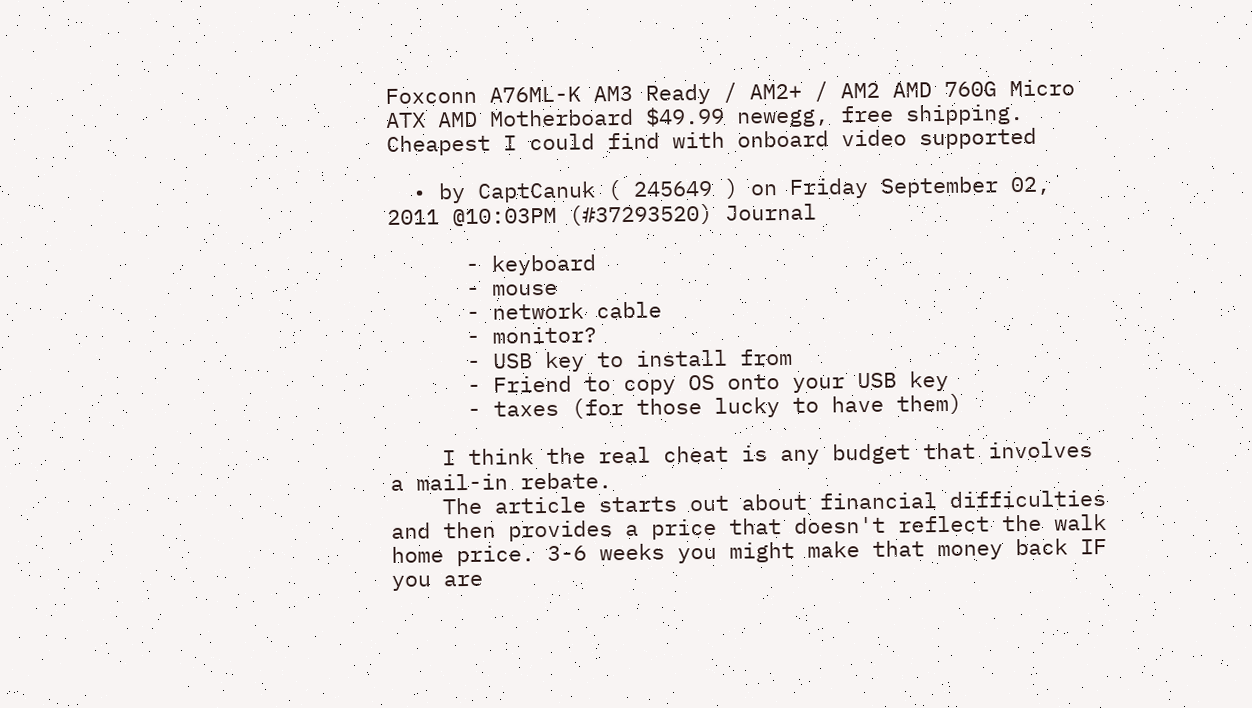Foxconn A76ML-K AM3 Ready / AM2+ / AM2 AMD 760G Micro ATX AMD Motherboard $49.99 newegg, free shipping. Cheapest I could find with onboard video supported

  • by CaptCanuk ( 245649 ) on Friday September 02, 2011 @10:03PM (#37293520) Journal

      - keyboard
      - mouse
      - network cable
      - monitor?
      - USB key to install from
      - Friend to copy OS onto your USB key
      - taxes (for those lucky to have them)

    I think the real cheat is any budget that involves a mail-in rebate.
    The article starts out about financial difficulties and then provides a price that doesn't reflect the walk home price. 3-6 weeks you might make that money back IF you are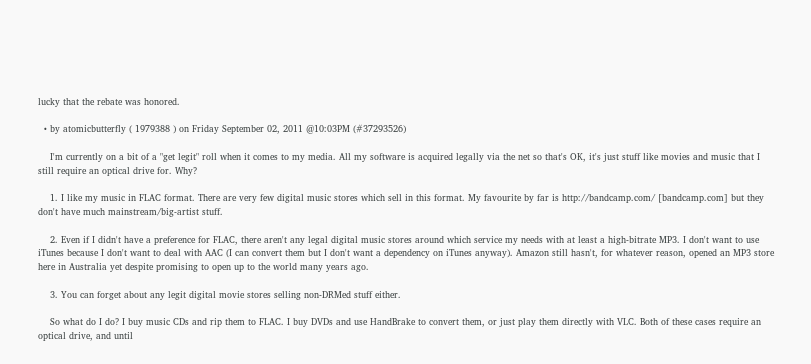lucky that the rebate was honored.

  • by atomicbutterfly ( 1979388 ) on Friday September 02, 2011 @10:03PM (#37293526)

    I'm currently on a bit of a "get legit" roll when it comes to my media. All my software is acquired legally via the net so that's OK, it's just stuff like movies and music that I still require an optical drive for. Why?

    1. I like my music in FLAC format. There are very few digital music stores which sell in this format. My favourite by far is http://bandcamp.com/ [bandcamp.com] but they don't have much mainstream/big-artist stuff.

    2. Even if I didn't have a preference for FLAC, there aren't any legal digital music stores around which service my needs with at least a high-bitrate MP3. I don't want to use iTunes because I don't want to deal with AAC (I can convert them but I don't want a dependency on iTunes anyway). Amazon still hasn't, for whatever reason, opened an MP3 store here in Australia yet despite promising to open up to the world many years ago.

    3. You can forget about any legit digital movie stores selling non-DRMed stuff either.

    So what do I do? I buy music CDs and rip them to FLAC. I buy DVDs and use HandBrake to convert them, or just play them directly with VLC. Both of these cases require an optical drive, and until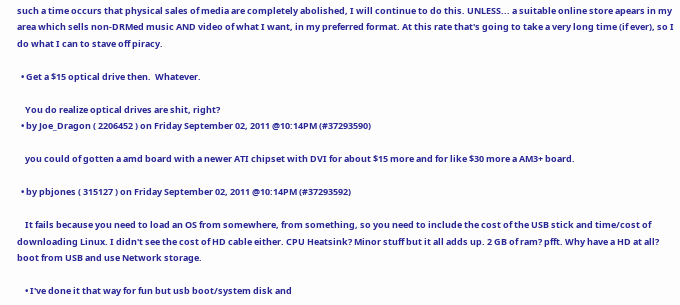such a time occurs that physical sales of media are completely abolished, I will continue to do this. UNLESS... a suitable online store apears in my area which sells non-DRMed music AND video of what I want, in my preferred format. At this rate that's going to take a very long time (if ever), so I do what I can to stave off piracy.

  • Get a $15 optical drive then.  Whatever.

    You do realize optical drives are shit, right?
  • by Joe_Dragon ( 2206452 ) on Friday September 02, 2011 @10:14PM (#37293590)

    you could of gotten a amd board with a newer ATI chipset with DVI for about $15 more and for like $30 more a AM3+ board.

  • by pbjones ( 315127 ) on Friday September 02, 2011 @10:14PM (#37293592)

    It fails because you need to load an OS from somewhere, from something, so you need to include the cost of the USB stick and time/cost of downloading Linux. I didn't see the cost of HD cable either. CPU Heatsink? Minor stuff but it all adds up. 2 GB of ram? pfft. Why have a HD at all? boot from USB and use Network storage.

    • I've done it that way for fun but usb boot/system disk and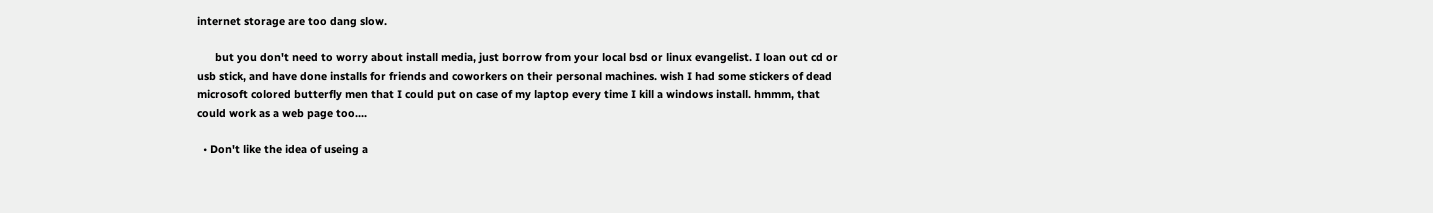internet storage are too dang slow.

      but you don't need to worry about install media, just borrow from your local bsd or linux evangelist. I loan out cd or usb stick, and have done installs for friends and coworkers on their personal machines. wish I had some stickers of dead microsoft colored butterfly men that I could put on case of my laptop every time I kill a windows install. hmmm, that could work as a web page too....

  • Don't like the idea of useing a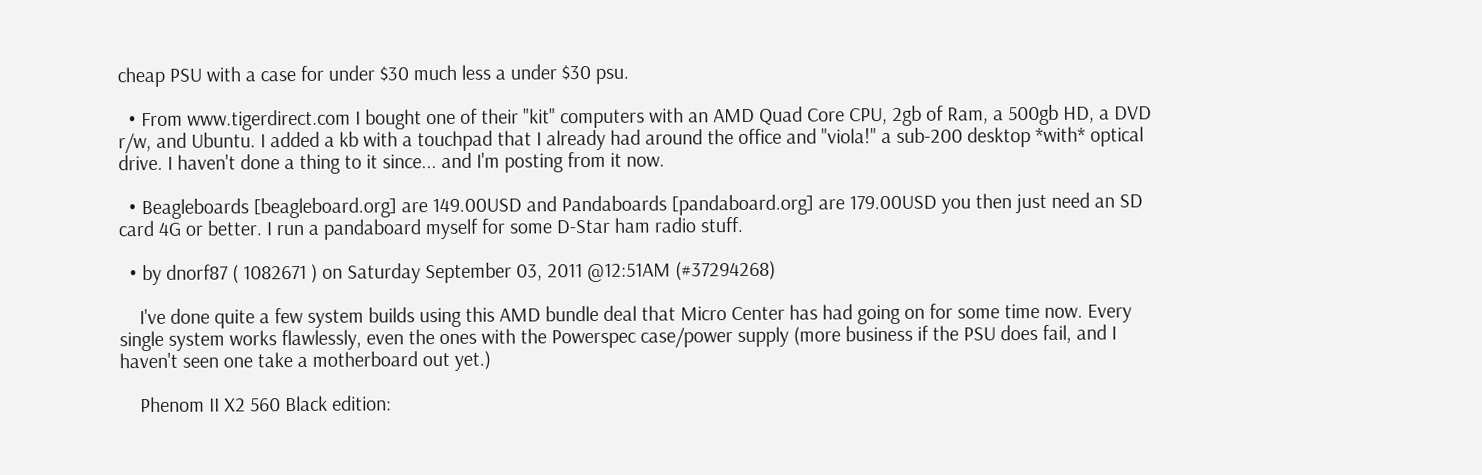cheap PSU with a case for under $30 much less a under $30 psu.

  • From www.tigerdirect.com I bought one of their "kit" computers with an AMD Quad Core CPU, 2gb of Ram, a 500gb HD, a DVD r/w, and Ubuntu. I added a kb with a touchpad that I already had around the office and "viola!" a sub-200 desktop *with* optical drive. I haven't done a thing to it since... and I'm posting from it now.

  • Beagleboards [beagleboard.org] are 149.00USD and Pandaboards [pandaboard.org] are 179.00USD you then just need an SD card 4G or better. I run a pandaboard myself for some D-Star ham radio stuff.

  • by dnorf87 ( 1082671 ) on Saturday September 03, 2011 @12:51AM (#37294268)

    I've done quite a few system builds using this AMD bundle deal that Micro Center has had going on for some time now. Every single system works flawlessly, even the ones with the Powerspec case/power supply (more business if the PSU does fail, and I haven't seen one take a motherboard out yet.)

    Phenom II X2 560 Black edition: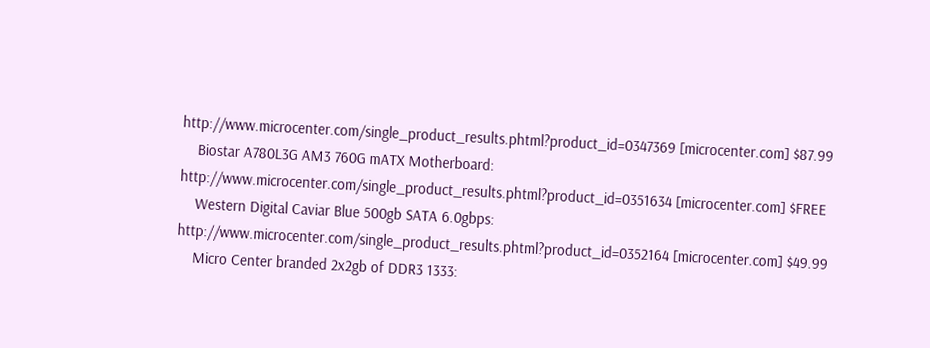http://www.microcenter.com/single_product_results.phtml?product_id=0347369 [microcenter.com] $87.99
    Biostar A780L3G AM3 760G mATX Motherboard: http://www.microcenter.com/single_product_results.phtml?product_id=0351634 [microcenter.com] $FREE
    Western Digital Caviar Blue 500gb SATA 6.0gbps: http://www.microcenter.com/single_product_results.phtml?product_id=0352164 [microcenter.com] $49.99
    Micro Center branded 2x2gb of DDR3 1333: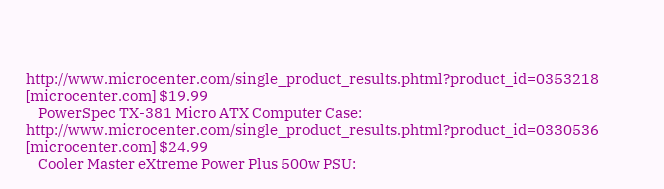http://www.microcenter.com/single_product_results.phtml?product_id=0353218 [microcenter.com] $19.99
    PowerSpec TX-381 Micro ATX Computer Case: http://www.microcenter.com/single_product_results.phtml?product_id=0330536 [microcenter.com] $24.99
    Cooler Master eXtreme Power Plus 500w PSU: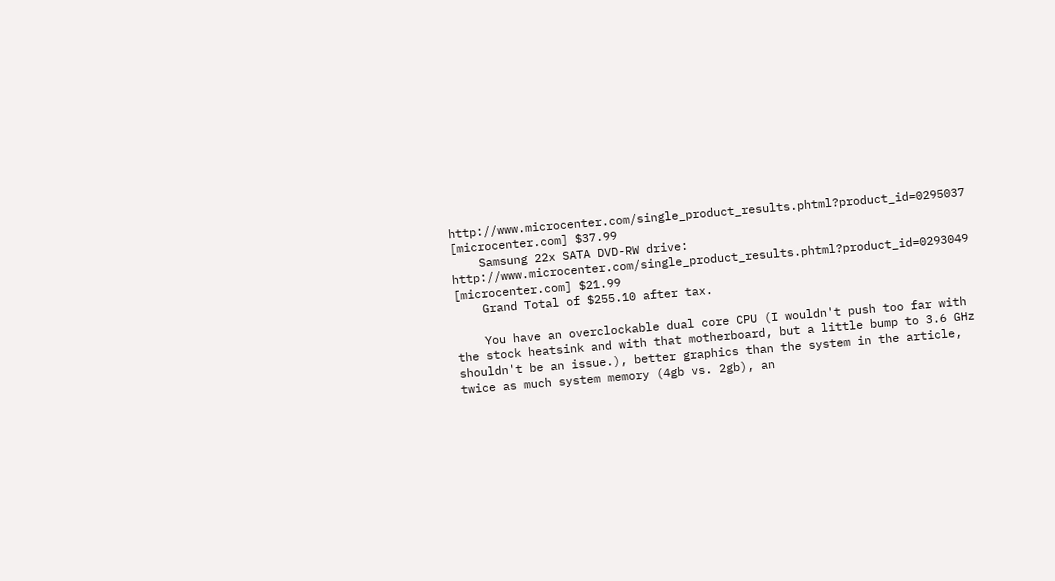http://www.microcenter.com/single_product_results.phtml?product_id=0295037 [microcenter.com] $37.99
    Samsung 22x SATA DVD-RW drive: http://www.microcenter.com/single_product_results.phtml?product_id=0293049 [microcenter.com] $21.99
    Grand Total of $255.10 after tax.

    You have an overclockable dual core CPU (I wouldn't push too far with the stock heatsink and with that motherboard, but a little bump to 3.6 GHz shouldn't be an issue.), better graphics than the system in the article, twice as much system memory (4gb vs. 2gb), an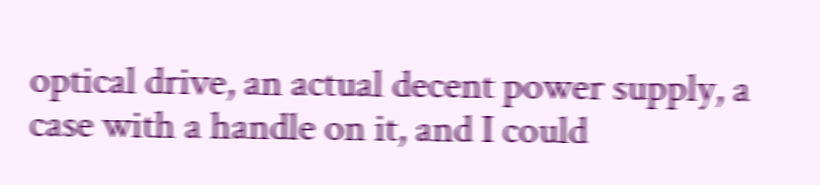optical drive, an actual decent power supply, a case with a handle on it, and I could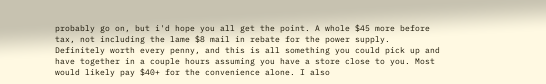probably go on, but i'd hope you all get the point. A whole $45 more before tax, not including the lame $8 mail in rebate for the power supply. Definitely worth every penny, and this is all something you could pick up and have together in a couple hours assuming you have a store close to you. Most would likely pay $40+ for the convenience alone. I also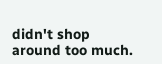didn't shop around too much.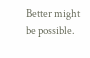Better might be possible.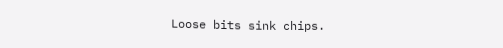Loose bits sink chips.